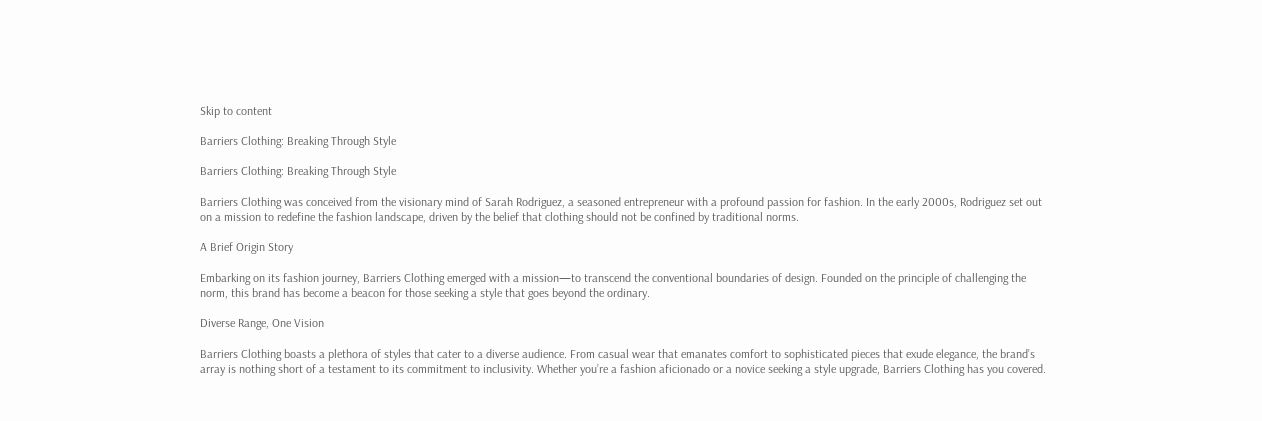Skip to content

Barriers Clothing: Breaking Through Style

Barriers Clothing: Breaking Through Style

Barriers Clothing was conceived from the visionary mind of Sarah Rodriguez, a seasoned entrepreneur with a profound passion for fashion. In the early 2000s, Rodriguez set out on a mission to redefine the fashion landscape, driven by the belief that clothing should not be confined by traditional norms.

A Brief Origin Story

Embarking on its fashion journey, Barriers Clothing emerged with a mission—to transcend the conventional boundaries of design. Founded on the principle of challenging the norm, this brand has become a beacon for those seeking a style that goes beyond the ordinary.

Diverse Range, One Vision

Barriers Clothing boasts a plethora of styles that cater to a diverse audience. From casual wear that emanates comfort to sophisticated pieces that exude elegance, the brand’s array is nothing short of a testament to its commitment to inclusivity. Whether you’re a fashion aficionado or a novice seeking a style upgrade, Barriers Clothing has you covered.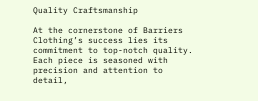Quality Craftsmanship

At the cornerstone of Barriers Clothing’s success lies its commitment to top-notch quality. Each piece is seasoned with precision and attention to detail,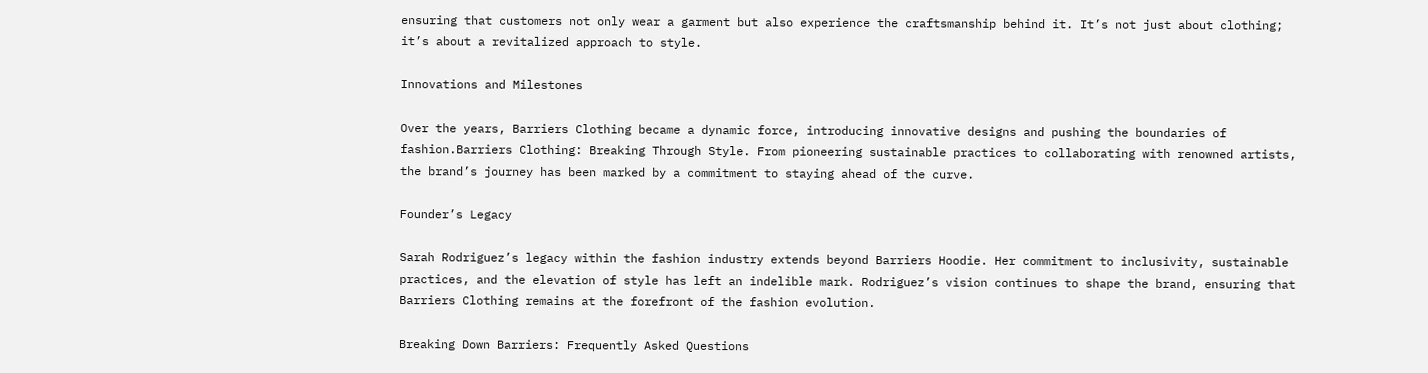ensuring that customers not only wear a garment but also experience the craftsmanship behind it. It’s not just about clothing; it’s about a revitalized approach to style.

Innovations and Milestones

Over the years, Barriers Clothing became a dynamic force, introducing innovative designs and pushing the boundaries of fashion.Barriers Clothing: Breaking Through Style. From pioneering sustainable practices to collaborating with renowned artists, the brand’s journey has been marked by a commitment to staying ahead of the curve.

Founder’s Legacy

Sarah Rodriguez’s legacy within the fashion industry extends beyond Barriers Hoodie. Her commitment to inclusivity, sustainable practices, and the elevation of style has left an indelible mark. Rodriguez’s vision continues to shape the brand, ensuring that Barriers Clothing remains at the forefront of the fashion evolution.

Breaking Down Barriers: Frequently Asked Questions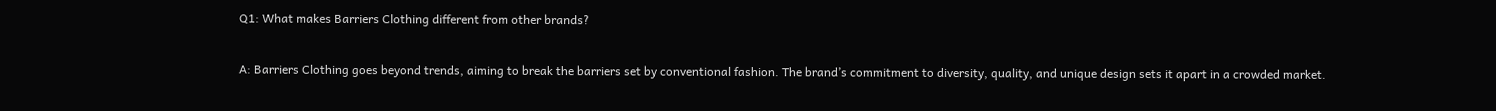Q1: What makes Barriers Clothing different from other brands?

A: Barriers Clothing goes beyond trends, aiming to break the barriers set by conventional fashion. The brand’s commitment to diversity, quality, and unique design sets it apart in a crowded market.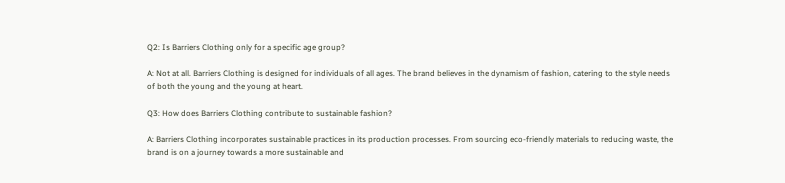Q2: Is Barriers Clothing only for a specific age group?

A: Not at all. Barriers Clothing is designed for individuals of all ages. The brand believes in the dynamism of fashion, catering to the style needs of both the young and the young at heart.

Q3: How does Barriers Clothing contribute to sustainable fashion?

A: Barriers Clothing incorporates sustainable practices in its production processes. From sourcing eco-friendly materials to reducing waste, the brand is on a journey towards a more sustainable and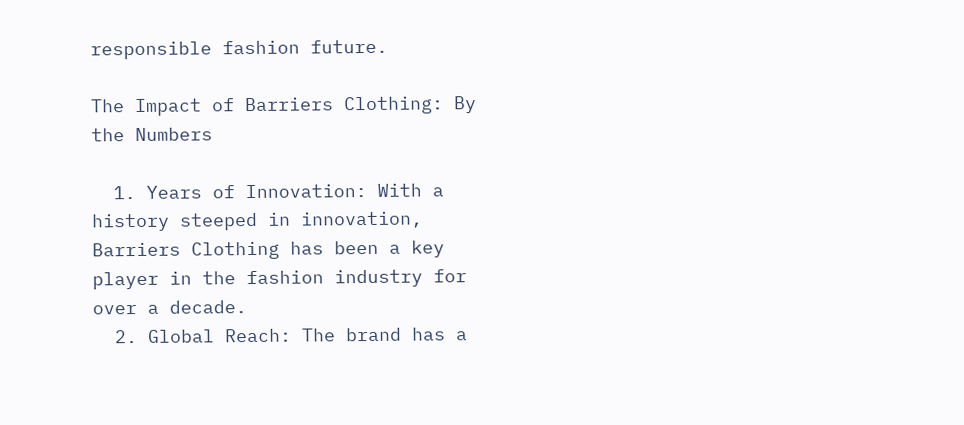responsible fashion future.

The Impact of Barriers Clothing: By the Numbers

  1. Years of Innovation: With a history steeped in innovation, Barriers Clothing has been a key player in the fashion industry for over a decade.
  2. Global Reach: The brand has a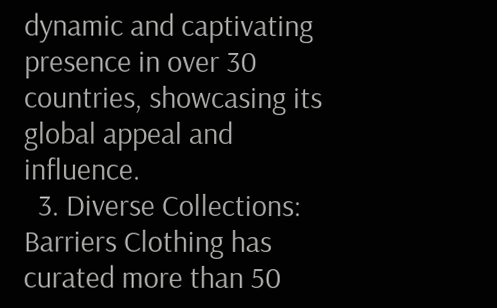dynamic and captivating presence in over 30 countries, showcasing its global appeal and influence.
  3. Diverse Collections: Barriers Clothing has curated more than 50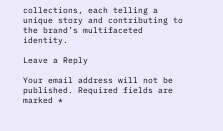collections, each telling a unique story and contributing to the brand’s multifaceted identity.

Leave a Reply

Your email address will not be published. Required fields are marked *